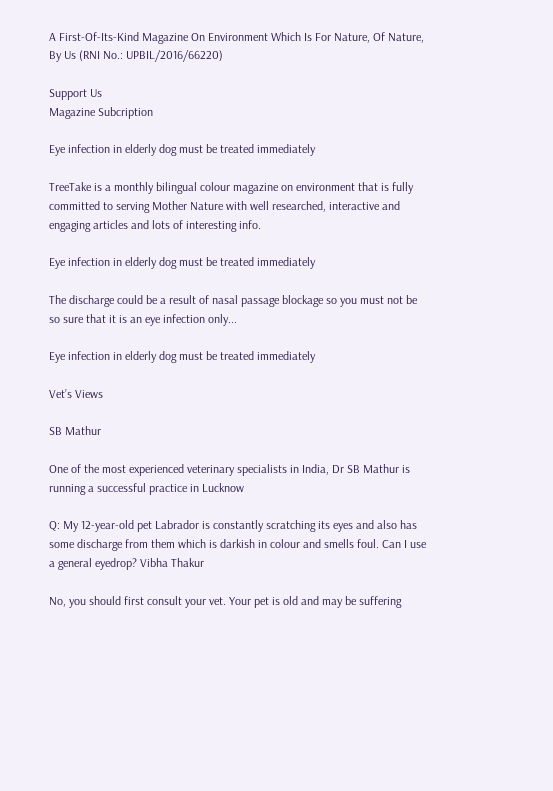A First-Of-Its-Kind Magazine On Environment Which Is For Nature, Of Nature, By Us (RNI No.: UPBIL/2016/66220)

Support Us
Magazine Subcription

Eye infection in elderly dog must be treated immediately

TreeTake is a monthly bilingual colour magazine on environment that is fully committed to serving Mother Nature with well researched, interactive and engaging articles and lots of interesting info.

Eye infection in elderly dog must be treated immediately

The discharge could be a result of nasal passage blockage so you must not be so sure that it is an eye infection only...

Eye infection in elderly dog must be treated immediately

Vet’s Views

SB Mathur

One of the most experienced veterinary specialists in India, Dr SB Mathur is running a successful practice in Lucknow

Q: My 12-year-old pet Labrador is constantly scratching its eyes and also has some discharge from them which is darkish in colour and smells foul. Can I use a general eyedrop? Vibha Thakur

No, you should first consult your vet. Your pet is old and may be suffering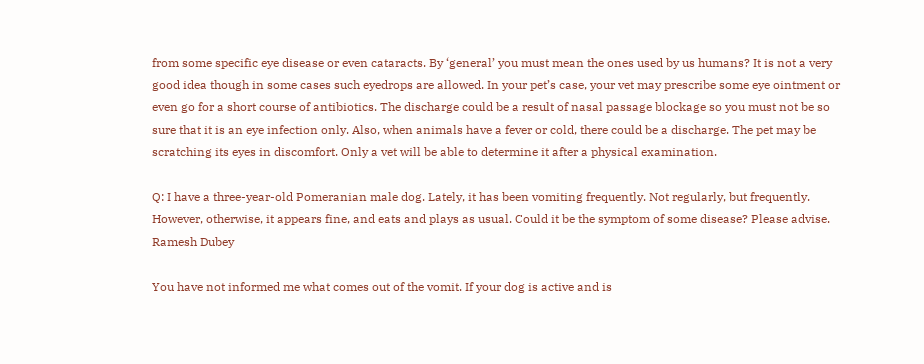from some specific eye disease or even cataracts. By ‘general’ you must mean the ones used by us humans? It is not a very good idea though in some cases such eyedrops are allowed. In your pet’s case, your vet may prescribe some eye ointment or even go for a short course of antibiotics. The discharge could be a result of nasal passage blockage so you must not be so sure that it is an eye infection only. Also, when animals have a fever or cold, there could be a discharge. The pet may be scratching its eyes in discomfort. Only a vet will be able to determine it after a physical examination.

Q: I have a three-year-old Pomeranian male dog. Lately, it has been vomiting frequently. Not regularly, but frequently. However, otherwise, it appears fine, and eats and plays as usual. Could it be the symptom of some disease? Please advise. Ramesh Dubey

You have not informed me what comes out of the vomit. If your dog is active and is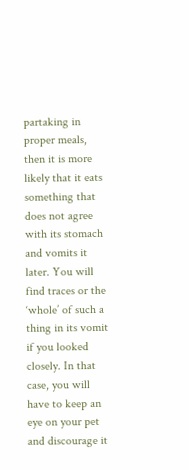partaking in proper meals, then it is more likely that it eats something that does not agree with its stomach and vomits it later. You will find traces or the ‘whole’ of such a thing in its vomit if you looked closely. In that case, you will have to keep an eye on your pet and discourage it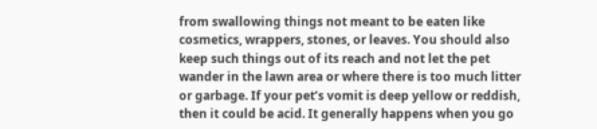from swallowing things not meant to be eaten like cosmetics, wrappers, stones, or leaves. You should also keep such things out of its reach and not let the pet wander in the lawn area or where there is too much litter or garbage. If your pet’s vomit is deep yellow or reddish, then it could be acid. It generally happens when you go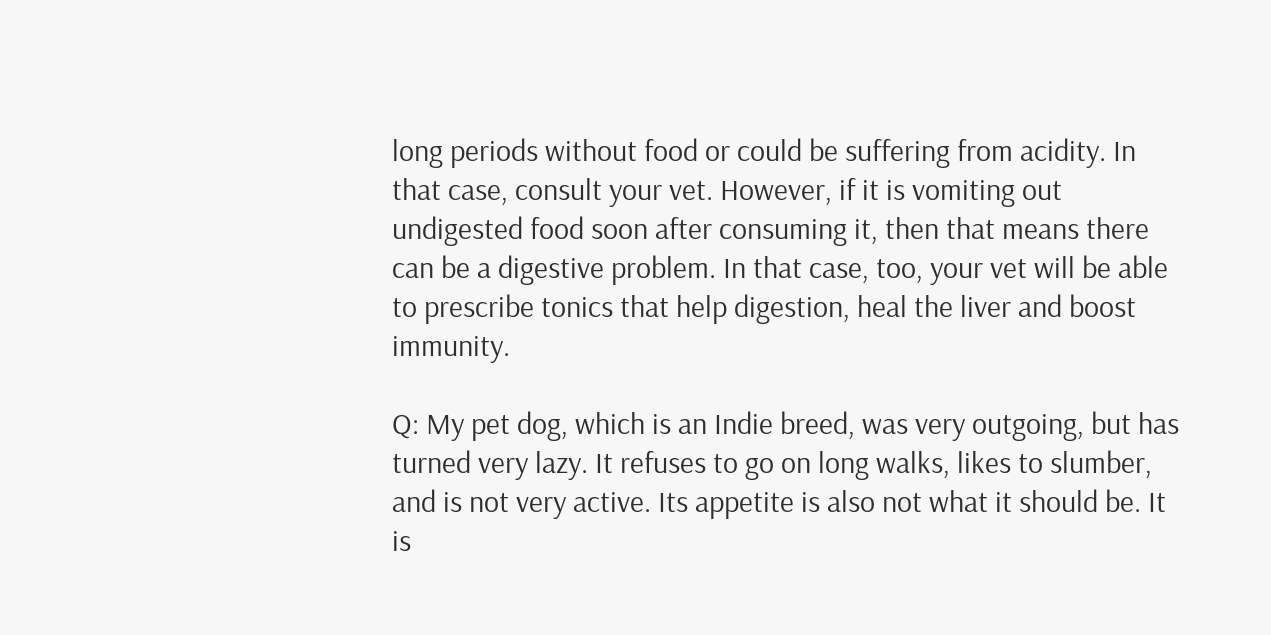long periods without food or could be suffering from acidity. In that case, consult your vet. However, if it is vomiting out undigested food soon after consuming it, then that means there can be a digestive problem. In that case, too, your vet will be able to prescribe tonics that help digestion, heal the liver and boost immunity.

Q: My pet dog, which is an Indie breed, was very outgoing, but has turned very lazy. It refuses to go on long walks, likes to slumber, and is not very active. Its appetite is also not what it should be. It is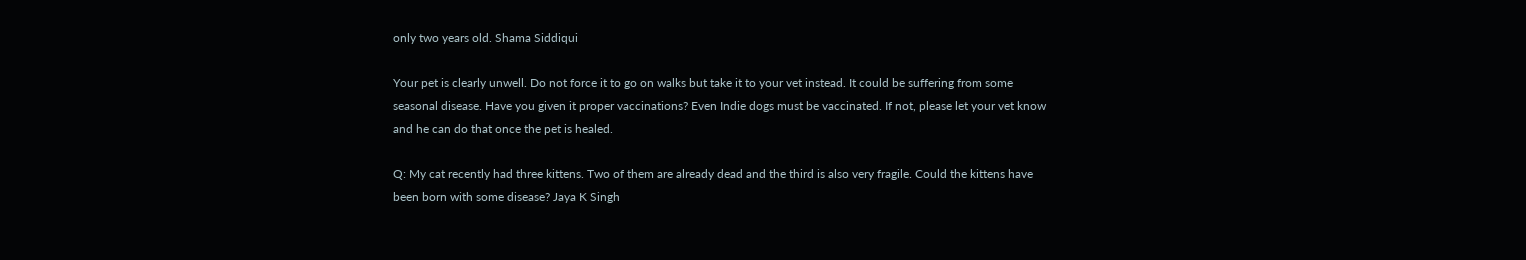only two years old. Shama Siddiqui

Your pet is clearly unwell. Do not force it to go on walks but take it to your vet instead. It could be suffering from some seasonal disease. Have you given it proper vaccinations? Even Indie dogs must be vaccinated. If not, please let your vet know and he can do that once the pet is healed.

Q: My cat recently had three kittens. Two of them are already dead and the third is also very fragile. Could the kittens have been born with some disease? Jaya K Singh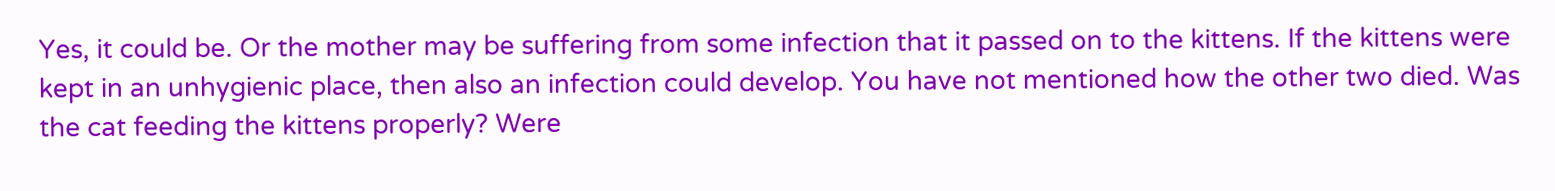Yes, it could be. Or the mother may be suffering from some infection that it passed on to the kittens. If the kittens were kept in an unhygienic place, then also an infection could develop. You have not mentioned how the other two died. Was the cat feeding the kittens properly? Were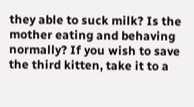they able to suck milk? Is the mother eating and behaving normally? If you wish to save the third kitten, take it to a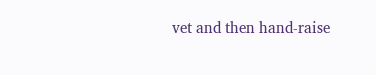vet and then hand-raise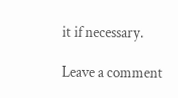it if necessary.

Leave a comment